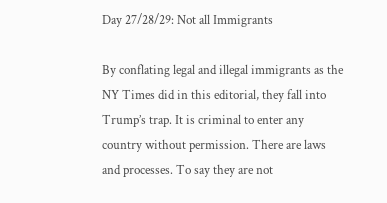Day 27/28/29: Not all Immigrants

By conflating legal and illegal immigrants as the NY Times did in this editorial, they fall into Trump’s trap. It is criminal to enter any country without permission. There are laws and processes. To say they are not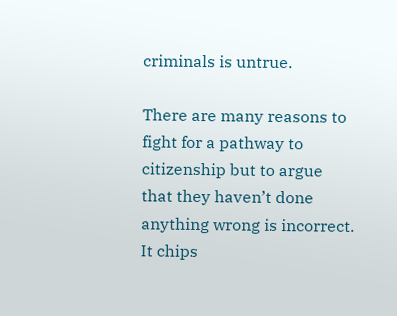criminals is untrue.

There are many reasons to fight for a pathway to citizenship but to argue that they haven’t done anything wrong is incorrect. It chips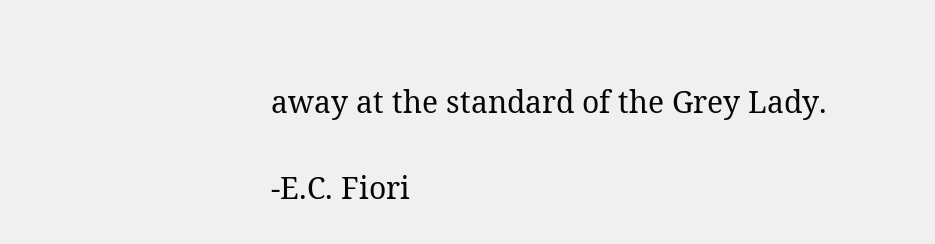away at the standard of the Grey Lady.

-E.C. Fiori